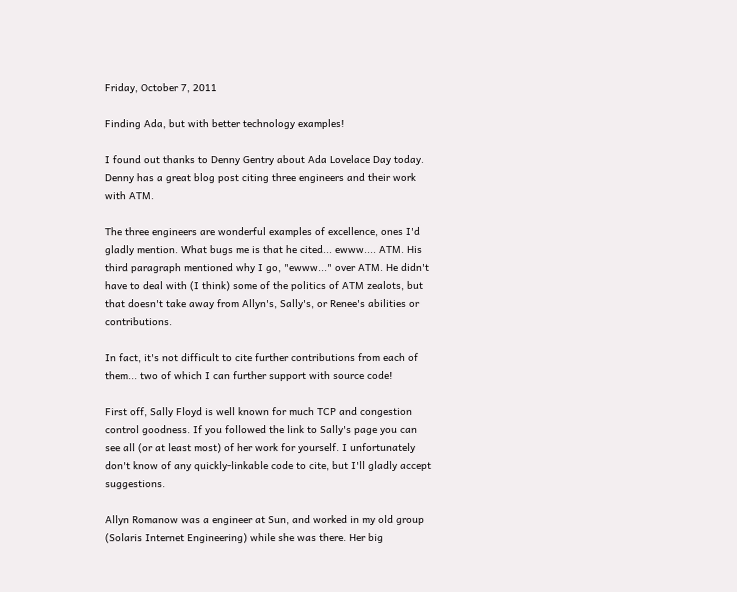Friday, October 7, 2011

Finding Ada, but with better technology examples!

I found out thanks to Denny Gentry about Ada Lovelace Day today. Denny has a great blog post citing three engineers and their work with ATM.

The three engineers are wonderful examples of excellence, ones I'd gladly mention. What bugs me is that he cited... ewww.... ATM. His third paragraph mentioned why I go, "ewww..." over ATM. He didn't have to deal with (I think) some of the politics of ATM zealots, but that doesn't take away from Allyn's, Sally's, or Renee's abilities or contributions.

In fact, it's not difficult to cite further contributions from each of them... two of which I can further support with source code!

First off, Sally Floyd is well known for much TCP and congestion control goodness. If you followed the link to Sally's page you can see all (or at least most) of her work for yourself. I unfortunately don't know of any quickly-linkable code to cite, but I'll gladly accept suggestions.

Allyn Romanow was a engineer at Sun, and worked in my old group (Solaris Internet Engineering) while she was there. Her big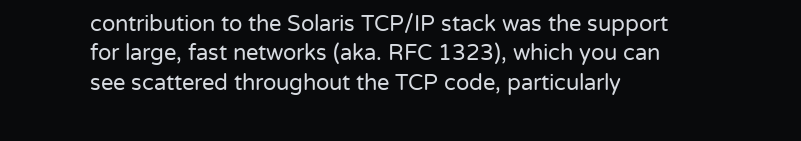contribution to the Solaris TCP/IP stack was the support for large, fast networks (aka. RFC 1323), which you can see scattered throughout the TCP code, particularly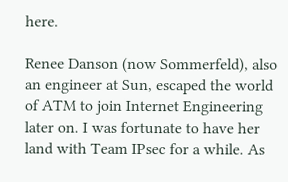here.

Renee Danson (now Sommerfeld), also an engineer at Sun, escaped the world of ATM to join Internet Engineering later on. I was fortunate to have her land with Team IPsec for a while. As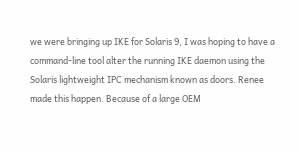we were bringing up IKE for Solaris 9, I was hoping to have a command-line tool alter the running IKE daemon using the Solaris lightweight IPC mechanism known as doors. Renee made this happen. Because of a large OEM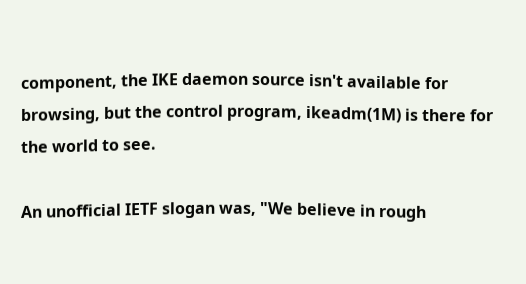component, the IKE daemon source isn't available for browsing, but the control program, ikeadm(1M) is there for the world to see.

An unofficial IETF slogan was, "We believe in rough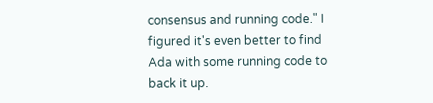consensus and running code." I figured it's even better to find Ada with some running code to back it up.